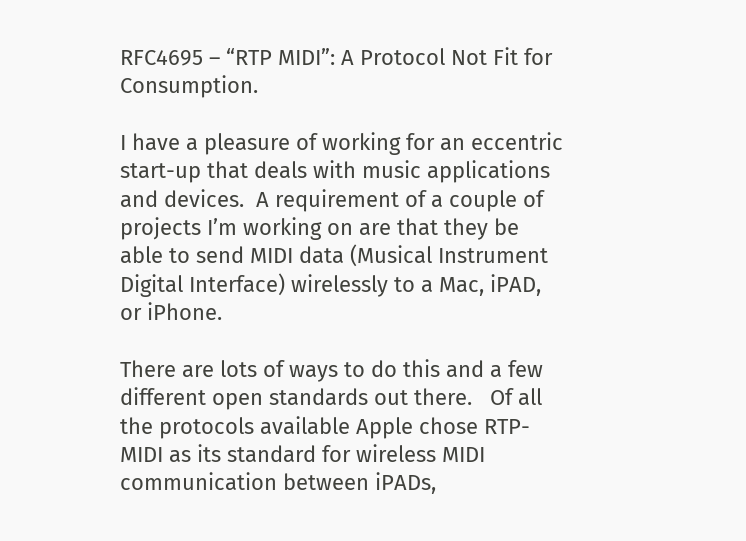RFC4695 – “RTP MIDI”: A Protocol Not Fit for Consumption.

I have a pleasure of working for an eccentric start-up that deals with music applications and devices.  A requirement of a couple of projects I’m working on are that they be able to send MIDI data (Musical Instrument Digital Interface) wirelessly to a Mac, iPAD, or iPhone.

There are lots of ways to do this and a few different open standards out there.   Of all the protocols available Apple chose RTP-MIDI as its standard for wireless MIDI communication between iPADs,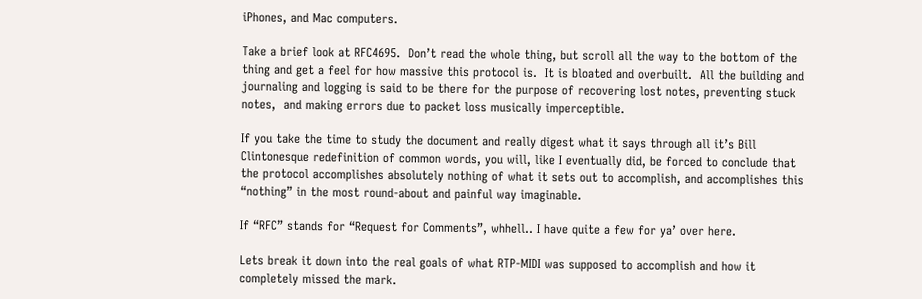iPhones, and Mac computers.

Take a brief look at RFC4695.  Don’t read the whole thing, but scroll all the way to the bottom of the thing and get a feel for how massive this protocol is.  It is bloated and overbuilt.  All the building and journaling and logging is said to be there for the purpose of recovering lost notes, preventing stuck notes,  and making errors due to packet loss musically imperceptible.

If you take the time to study the document and really digest what it says through all it’s Bill Clintonesque redefinition of common words, you will, like I eventually did, be forced to conclude that the protocol accomplishes absolutely nothing of what it sets out to accomplish, and accomplishes this “nothing” in the most round-about and painful way imaginable.

If “RFC” stands for “Request for Comments”, whhell.. I have quite a few for ya’ over here.

Lets break it down into the real goals of what RTP-MIDI was supposed to accomplish and how it completely missed the mark.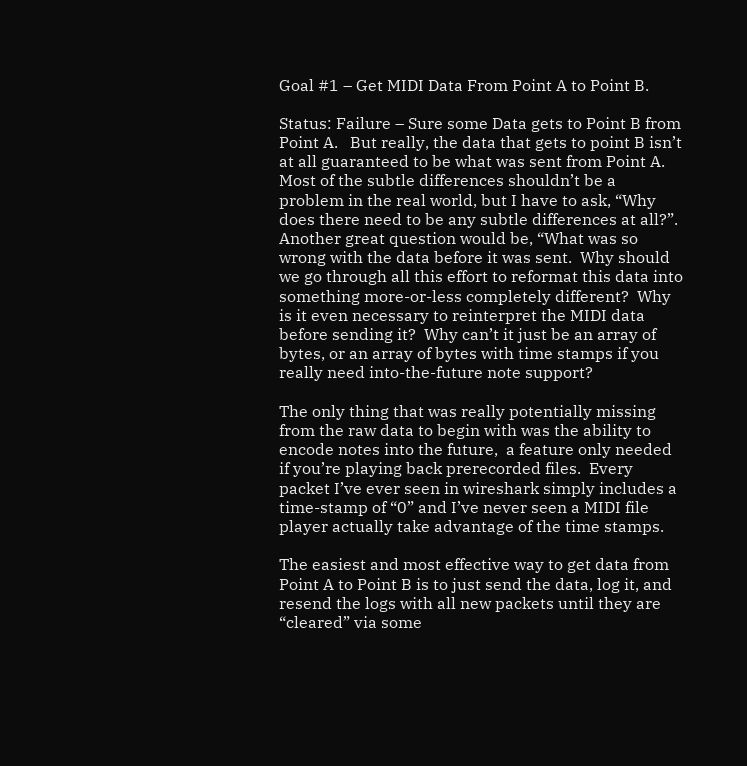Goal #1 – Get MIDI Data From Point A to Point B.

Status: Failure – Sure some Data gets to Point B from Point A.   But really, the data that gets to point B isn’t at all guaranteed to be what was sent from Point A.  Most of the subtle differences shouldn’t be a problem in the real world, but I have to ask, “Why does there need to be any subtle differences at all?”.   Another great question would be, “What was so wrong with the data before it was sent.  Why should we go through all this effort to reformat this data into something more-or-less completely different?  Why is it even necessary to reinterpret the MIDI data before sending it?  Why can’t it just be an array of bytes, or an array of bytes with time stamps if you really need into-the-future note support?

The only thing that was really potentially missing from the raw data to begin with was the ability to encode notes into the future,  a feature only needed if you’re playing back prerecorded files.  Every packet I’ve ever seen in wireshark simply includes a time-stamp of “0” and I’ve never seen a MIDI file player actually take advantage of the time stamps.

The easiest and most effective way to get data from Point A to Point B is to just send the data, log it, and resend the logs with all new packets until they are “cleared” via some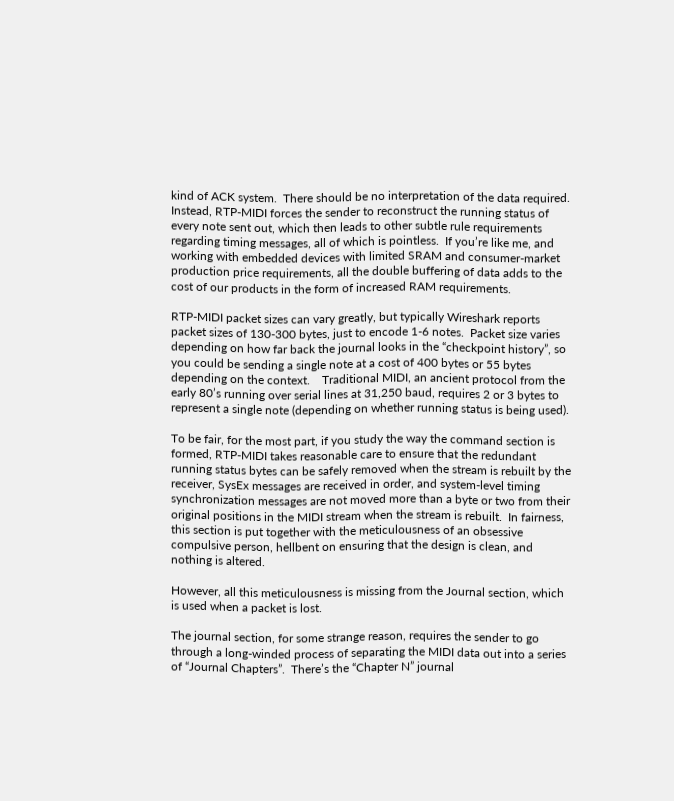kind of ACK system.  There should be no interpretation of the data required.  Instead, RTP-MIDI forces the sender to reconstruct the running status of every note sent out, which then leads to other subtle rule requirements regarding timing messages, all of which is pointless.  If you’re like me, and working with embedded devices with limited SRAM and consumer-market production price requirements, all the double buffering of data adds to the cost of our products in the form of increased RAM requirements.

RTP-MIDI packet sizes can vary greatly, but typically Wireshark reports packet sizes of 130-300 bytes, just to encode 1-6 notes.  Packet size varies depending on how far back the journal looks in the “checkpoint history”, so you could be sending a single note at a cost of 400 bytes or 55 bytes depending on the context.    Traditional MIDI, an ancient protocol from the early 80’s running over serial lines at 31,250 baud, requires 2 or 3 bytes to represent a single note (depending on whether running status is being used).

To be fair, for the most part, if you study the way the command section is formed, RTP-MIDI takes reasonable care to ensure that the redundant running status bytes can be safely removed when the stream is rebuilt by the receiver, SysEx messages are received in order, and system-level timing synchronization messages are not moved more than a byte or two from their original positions in the MIDI stream when the stream is rebuilt.  In fairness, this section is put together with the meticulousness of an obsessive compulsive person, hellbent on ensuring that the design is clean, and nothing is altered.

However, all this meticulousness is missing from the Journal section, which is used when a packet is lost.

The journal section, for some strange reason, requires the sender to go through a long-winded process of separating the MIDI data out into a series of “Journal Chapters”.  There’s the “Chapter N” journal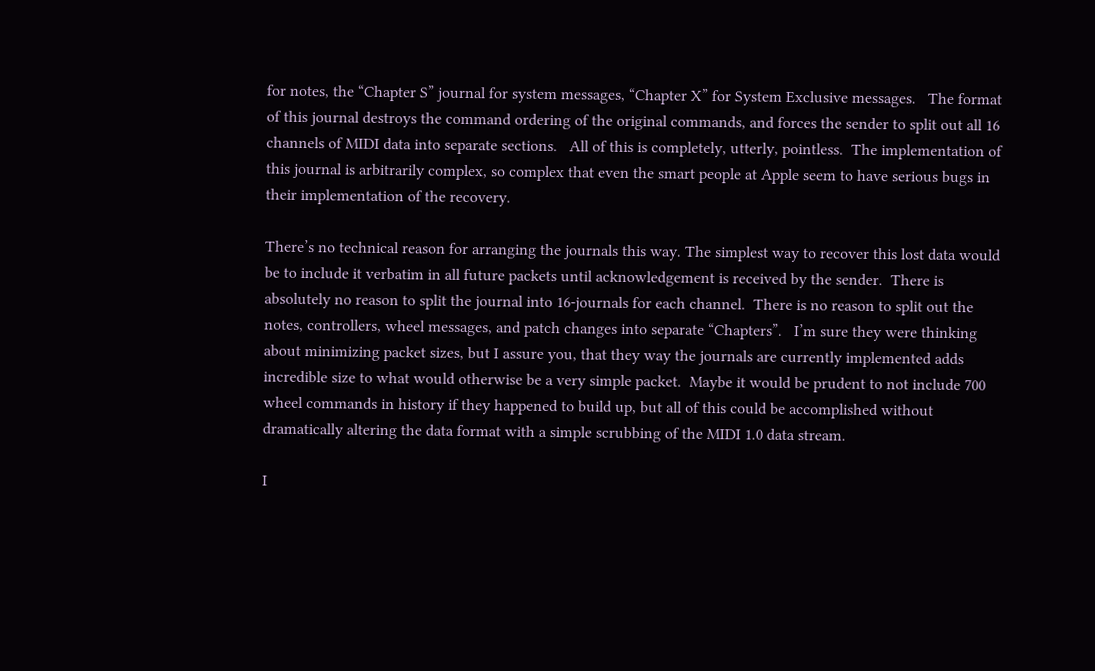for notes, the “Chapter S” journal for system messages, “Chapter X” for System Exclusive messages.   The format of this journal destroys the command ordering of the original commands, and forces the sender to split out all 16 channels of MIDI data into separate sections.   All of this is completely, utterly, pointless.  The implementation of this journal is arbitrarily complex, so complex that even the smart people at Apple seem to have serious bugs in their implementation of the recovery.

There’s no technical reason for arranging the journals this way. The simplest way to recover this lost data would be to include it verbatim in all future packets until acknowledgement is received by the sender.  There is absolutely no reason to split the journal into 16-journals for each channel.  There is no reason to split out the notes, controllers, wheel messages, and patch changes into separate “Chapters”.   I’m sure they were thinking about minimizing packet sizes, but I assure you, that they way the journals are currently implemented adds incredible size to what would otherwise be a very simple packet.  Maybe it would be prudent to not include 700 wheel commands in history if they happened to build up, but all of this could be accomplished without dramatically altering the data format with a simple scrubbing of the MIDI 1.0 data stream.

I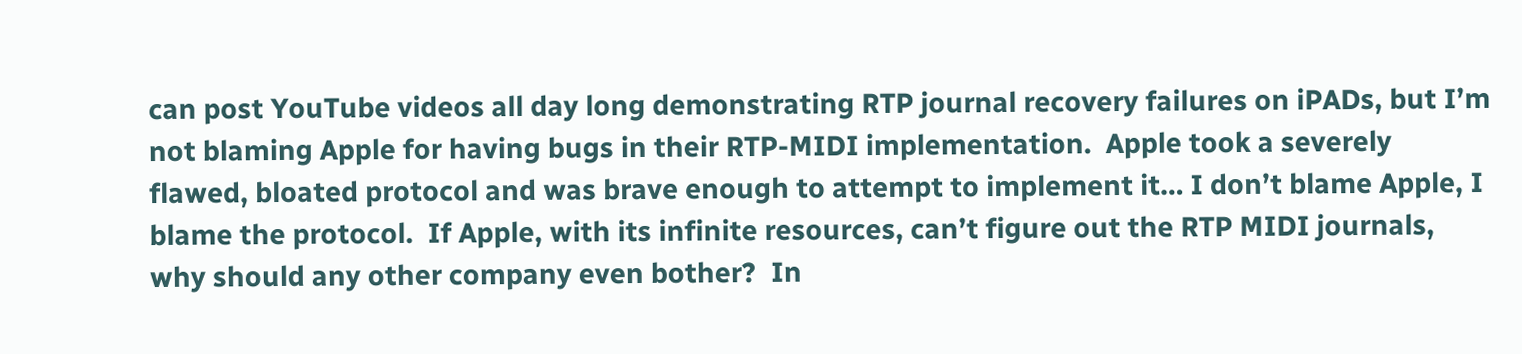can post YouTube videos all day long demonstrating RTP journal recovery failures on iPADs, but I’m not blaming Apple for having bugs in their RTP-MIDI implementation.  Apple took a severely flawed, bloated protocol and was brave enough to attempt to implement it… I don’t blame Apple, I blame the protocol.  If Apple, with its infinite resources, can’t figure out the RTP MIDI journals, why should any other company even bother?  In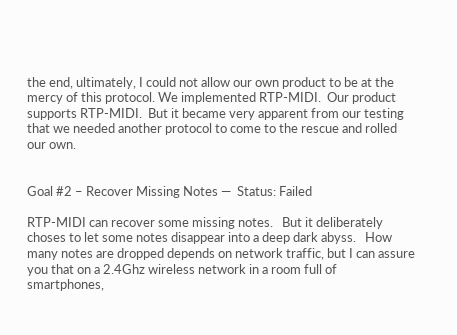the end, ultimately, I could not allow our own product to be at the mercy of this protocol. We implemented RTP-MIDI.  Our product supports RTP-MIDI.  But it became very apparent from our testing that we needed another protocol to come to the rescue and rolled our own.


Goal #2 – Recover Missing Notes —  Status: Failed

RTP-MIDI can recover some missing notes.   But it deliberately choses to let some notes disappear into a deep dark abyss.   How many notes are dropped depends on network traffic, but I can assure you that on a 2.4Ghz wireless network in a room full of smartphones,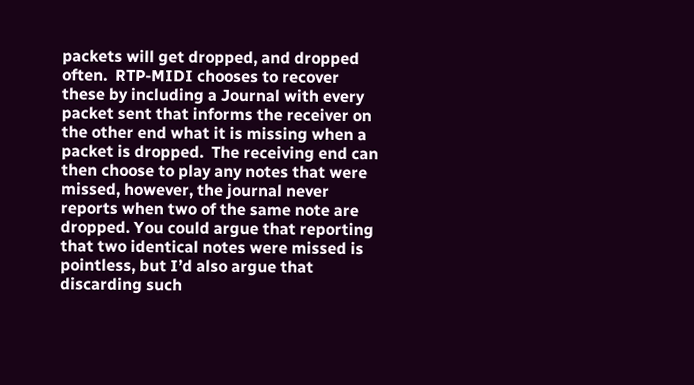packets will get dropped, and dropped often.  RTP-MIDI chooses to recover these by including a Journal with every packet sent that informs the receiver on the other end what it is missing when a packet is dropped.  The receiving end can then choose to play any notes that were missed, however, the journal never reports when two of the same note are dropped. You could argue that reporting that two identical notes were missed is pointless, but I’d also argue that discarding such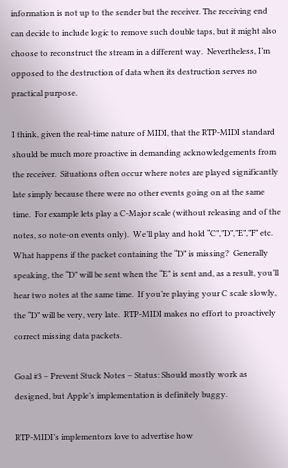information is not up to the sender but the receiver. The receiving end can decide to include logic to remove such double taps, but it might also choose to reconstruct the stream in a different way.  Nevertheless, I’m opposed to the destruction of data when its destruction serves no practical purpose.

I think, given the real-time nature of MIDI, that the RTP-MIDI standard should be much more proactive in demanding acknowledgements from the receiver.  Situations often occur where notes are played significantly late simply because there were no other events going on at the same time.  For example lets play a C-Major scale (without releasing and of the notes, so note-on events only).  We’ll play and hold “C”,”D”,”E”,”F” etc.  What happens if the packet containing the “D” is missing?  Generally speaking, the “D” will be sent when the “E” is sent and, as a result, you’ll hear two notes at the same time.  If you’re playing your C scale slowly, the “D” will be very, very late.  RTP-MIDI makes no effort to proactively correct missing data packets.

Goal #3 – Prevent Stuck Notes – Status: Should mostly work as designed, but Apple’s implementation is definitely buggy.

RTP-MIDI’s implementors love to advertise how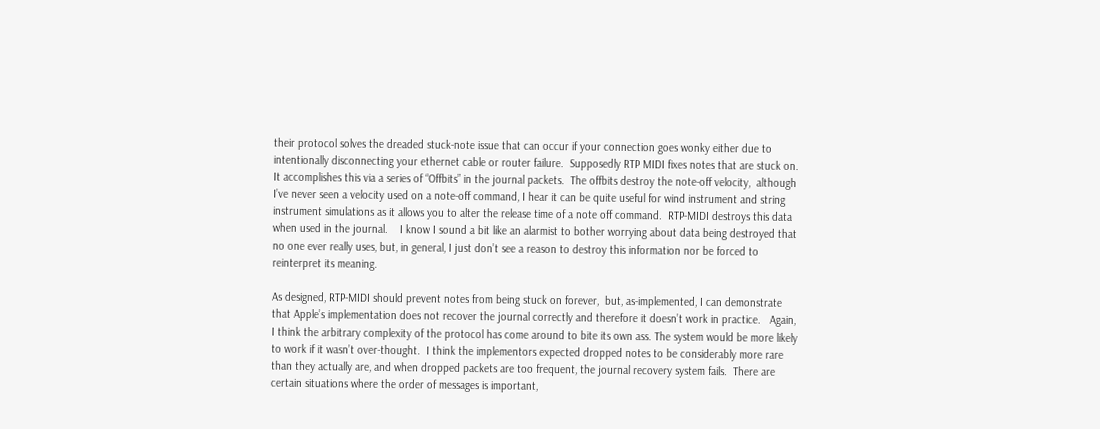their protocol solves the dreaded stuck-note issue that can occur if your connection goes wonky either due to intentionally disconnecting your ethernet cable or router failure.  Supposedly RTP MIDI fixes notes that are stuck on.   It accomplishes this via a series of “Offbits” in the journal packets.  The offbits destroy the note-off velocity,  although I’ve never seen a velocity used on a note-off command, I hear it can be quite useful for wind instrument and string instrument simulations as it allows you to alter the release time of a note off command.  RTP-MIDI destroys this data when used in the journal.    I know I sound a bit like an alarmist to bother worrying about data being destroyed that no one ever really uses, but, in general, I just don’t see a reason to destroy this information nor be forced to reinterpret its meaning.

As designed, RTP-MIDI should prevent notes from being stuck on forever,  but, as-implemented, I can demonstrate that Apple’s implementation does not recover the journal correctly and therefore it doesn’t work in practice.   Again, I think the arbitrary complexity of the protocol has come around to bite its own ass. The system would be more likely to work if it wasn’t over-thought.  I think the implementors expected dropped notes to be considerably more rare than they actually are, and when dropped packets are too frequent, the journal recovery system fails.  There are certain situations where the order of messages is important,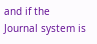and if the Journal system is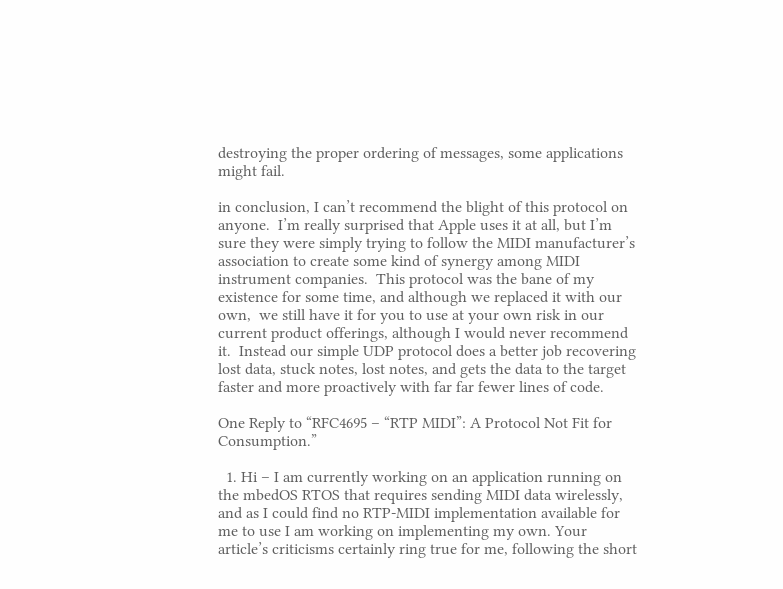destroying the proper ordering of messages, some applications might fail.

in conclusion, I can’t recommend the blight of this protocol on anyone.  I’m really surprised that Apple uses it at all, but I’m sure they were simply trying to follow the MIDI manufacturer’s association to create some kind of synergy among MIDI instrument companies.  This protocol was the bane of my existence for some time, and although we replaced it with our own,  we still have it for you to use at your own risk in our current product offerings, although I would never recommend it.  Instead our simple UDP protocol does a better job recovering lost data, stuck notes, lost notes, and gets the data to the target faster and more proactively with far far fewer lines of code.

One Reply to “RFC4695 – “RTP MIDI”: A Protocol Not Fit for Consumption.”

  1. Hi – I am currently working on an application running on the mbedOS RTOS that requires sending MIDI data wirelessly, and as I could find no RTP-MIDI implementation available for me to use I am working on implementing my own. Your article’s criticisms certainly ring true for me, following the short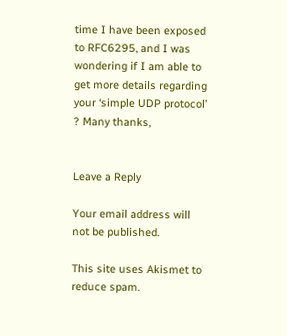time I have been exposed to RFC6295, and I was wondering if I am able to get more details regarding your ‘simple UDP protocol’ ? Many thanks,


Leave a Reply

Your email address will not be published.

This site uses Akismet to reduce spam.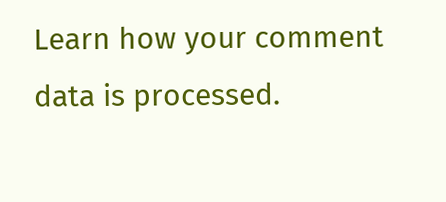Learn how your comment data is processed.